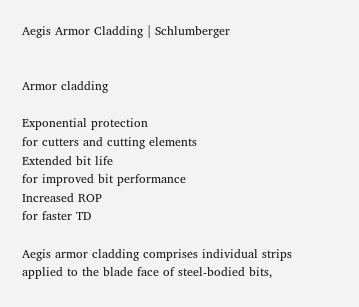Aegis Armor Cladding | Schlumberger


Armor cladding

Exponential protection
for cutters and cutting elements
Extended bit life
for improved bit performance
Increased ROP
for faster TD

Aegis armor cladding comprises individual strips applied to the blade face of steel-bodied bits,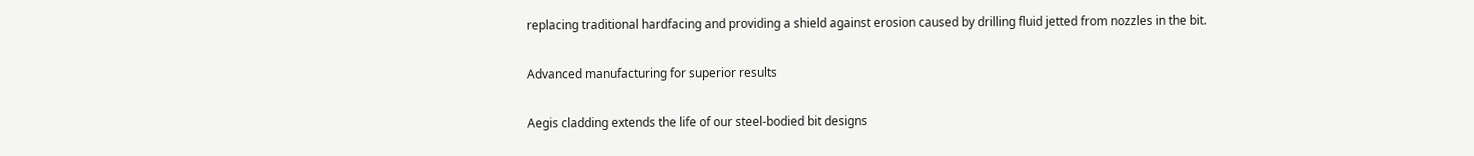replacing traditional hardfacing and providing a shield against erosion caused by drilling fluid jetted from nozzles in the bit.

Advanced manufacturing for superior results

Aegis cladding extends the life of our steel-bodied bit designs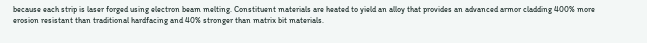because each strip is laser forged using electron beam melting. Constituent materials are heated to yield an alloy that provides an advanced armor cladding 400% more erosion resistant than traditional hardfacing and 40% stronger than matrix bit materials.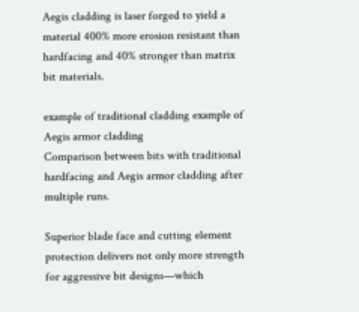Aegis cladding is laser forged to yield a material 400% more erosion resistant than hardfacing and 40% stronger than matrix bit materials.

example of traditional cladding example of Aegis armor cladding
Comparison between bits with traditional hardfacing and Aegis armor cladding after multiple runs.

Superior blade face and cutting element protection delivers not only more strength for aggressive bit designs—which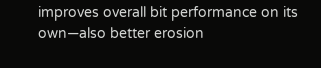improves overall bit performance on its own—also better erosion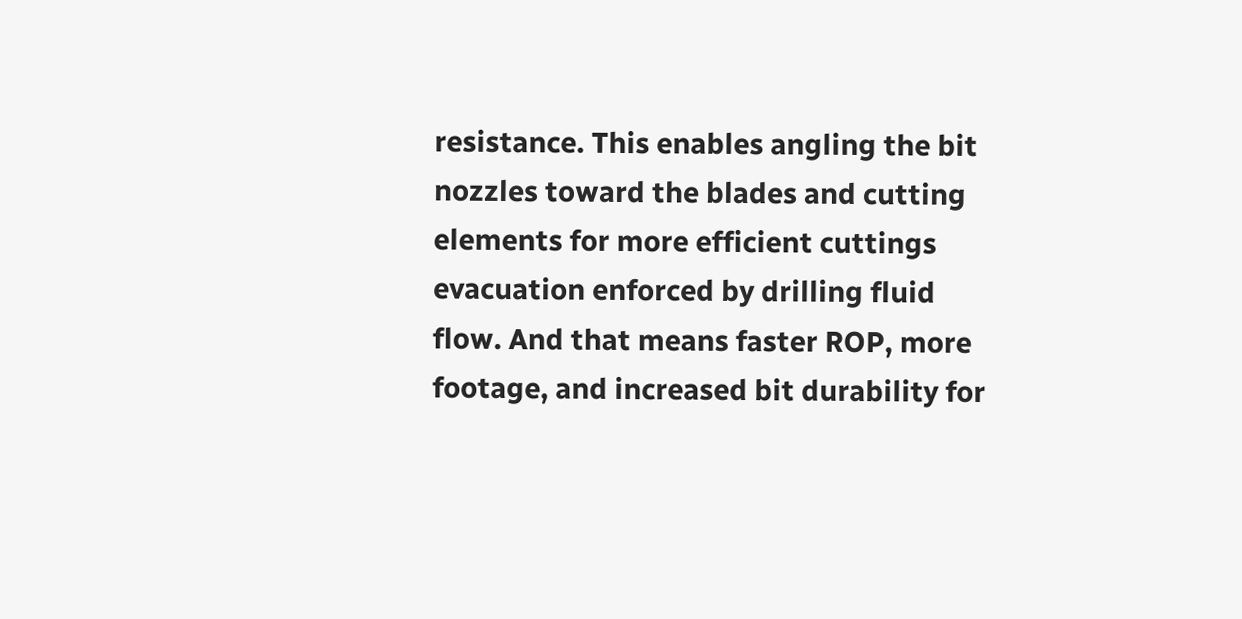resistance. This enables angling the bit nozzles toward the blades and cutting elements for more efficient cuttings evacuation enforced by drilling fluid flow. And that means faster ROP, more footage, and increased bit durability for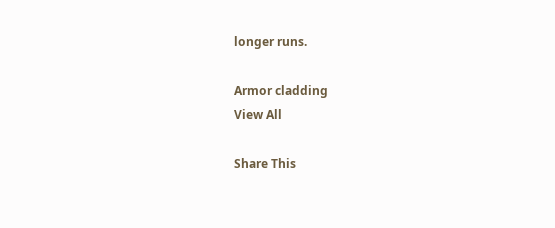longer runs.

Armor cladding
View All

Share This